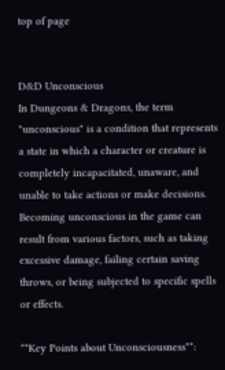top of page


D&D Unconscious
In Dungeons & Dragons, the term "unconscious" is a condition that represents a state in which a character or creature is completely incapacitated, unaware, and unable to take actions or make decisions. Becoming unconscious in the game can result from various factors, such as taking excessive damage, failing certain saving throws, or being subjected to specific spells or effects.

**Key Points about Unconsciousness**: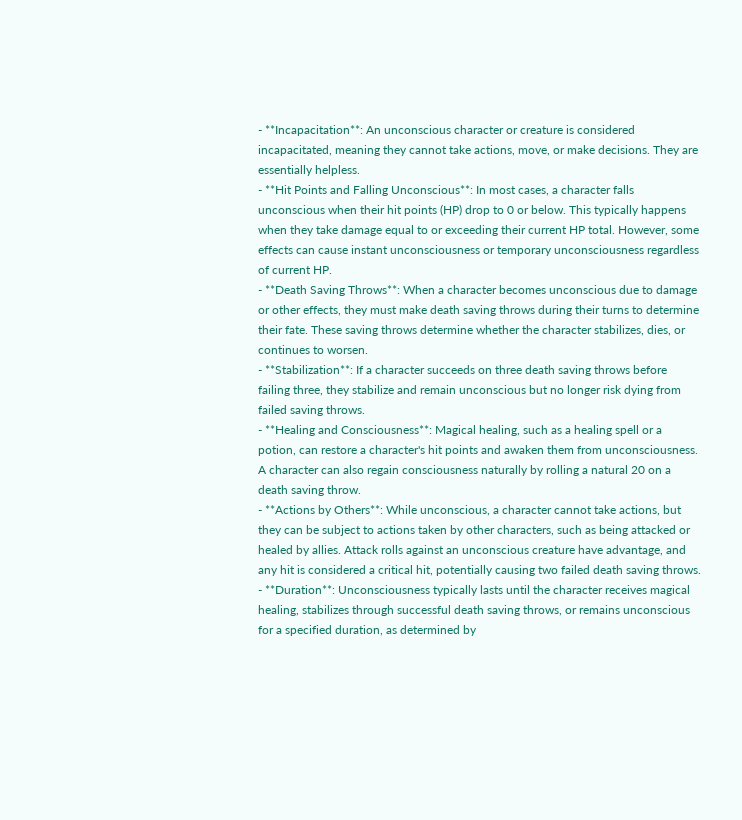- **Incapacitation**: An unconscious character or creature is considered incapacitated, meaning they cannot take actions, move, or make decisions. They are essentially helpless.
- **Hit Points and Falling Unconscious**: In most cases, a character falls unconscious when their hit points (HP) drop to 0 or below. This typically happens when they take damage equal to or exceeding their current HP total. However, some effects can cause instant unconsciousness or temporary unconsciousness regardless of current HP.
- **Death Saving Throws**: When a character becomes unconscious due to damage or other effects, they must make death saving throws during their turns to determine their fate. These saving throws determine whether the character stabilizes, dies, or continues to worsen.
- **Stabilization**: If a character succeeds on three death saving throws before failing three, they stabilize and remain unconscious but no longer risk dying from failed saving throws.
- **Healing and Consciousness**: Magical healing, such as a healing spell or a potion, can restore a character's hit points and awaken them from unconsciousness. A character can also regain consciousness naturally by rolling a natural 20 on a death saving throw.
- **Actions by Others**: While unconscious, a character cannot take actions, but they can be subject to actions taken by other characters, such as being attacked or healed by allies. Attack rolls against an unconscious creature have advantage, and any hit is considered a critical hit, potentially causing two failed death saving throws.
- **Duration**: Unconsciousness typically lasts until the character receives magical healing, stabilizes through successful death saving throws, or remains unconscious for a specified duration, as determined by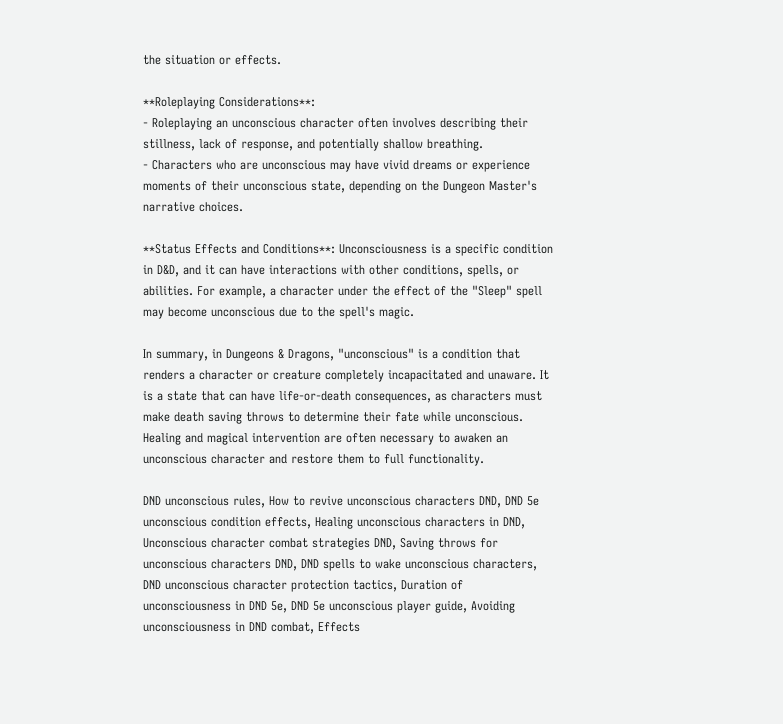the situation or effects.

**Roleplaying Considerations**:
- Roleplaying an unconscious character often involves describing their stillness, lack of response, and potentially shallow breathing.
- Characters who are unconscious may have vivid dreams or experience moments of their unconscious state, depending on the Dungeon Master's narrative choices.

**Status Effects and Conditions**: Unconsciousness is a specific condition in D&D, and it can have interactions with other conditions, spells, or abilities. For example, a character under the effect of the "Sleep" spell may become unconscious due to the spell's magic.

In summary, in Dungeons & Dragons, "unconscious" is a condition that renders a character or creature completely incapacitated and unaware. It is a state that can have life-or-death consequences, as characters must make death saving throws to determine their fate while unconscious. Healing and magical intervention are often necessary to awaken an unconscious character and restore them to full functionality.

DND unconscious rules, How to revive unconscious characters DND, DND 5e unconscious condition effects, Healing unconscious characters in DND, Unconscious character combat strategies DND, Saving throws for unconscious characters DND, DND spells to wake unconscious characters, DND unconscious character protection tactics, Duration of unconsciousness in DND 5e, DND 5e unconscious player guide, Avoiding unconsciousness in DND combat, Effects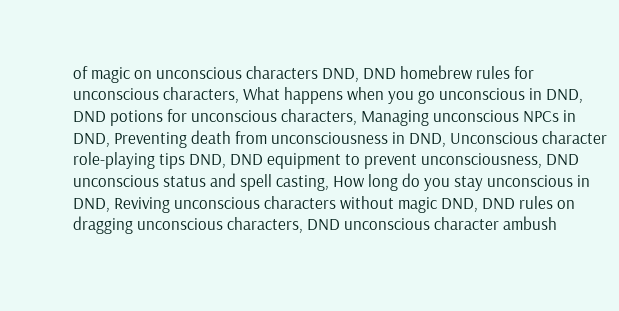of magic on unconscious characters DND, DND homebrew rules for unconscious characters, What happens when you go unconscious in DND, DND potions for unconscious characters, Managing unconscious NPCs in DND, Preventing death from unconsciousness in DND, Unconscious character role-playing tips DND, DND equipment to prevent unconsciousness, DND unconscious status and spell casting, How long do you stay unconscious in DND, Reviving unconscious characters without magic DND, DND rules on dragging unconscious characters, DND unconscious character ambush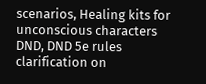scenarios, Healing kits for unconscious characters DND, DND 5e rules clarification on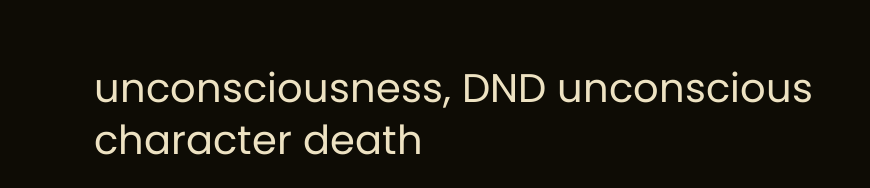unconsciousness, DND unconscious character death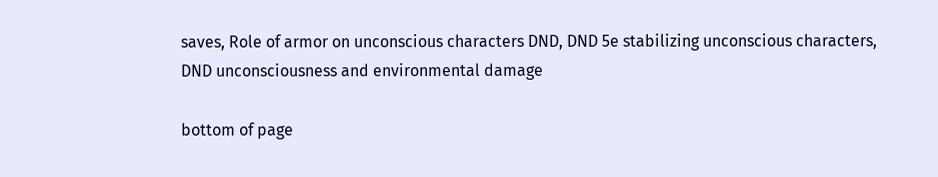saves, Role of armor on unconscious characters DND, DND 5e stabilizing unconscious characters, DND unconsciousness and environmental damage

bottom of page